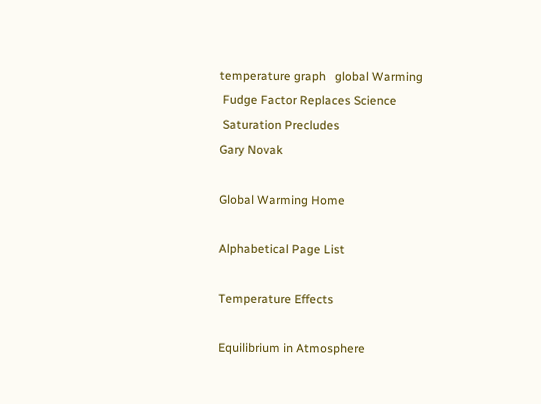temperature graph   global Warming
 Fudge Factor Replaces Science
 Saturation Precludes
Gary Novak

Global Warming Home

Alphabetical Page List

Temperature Effects

Equilibrium in Atmosphere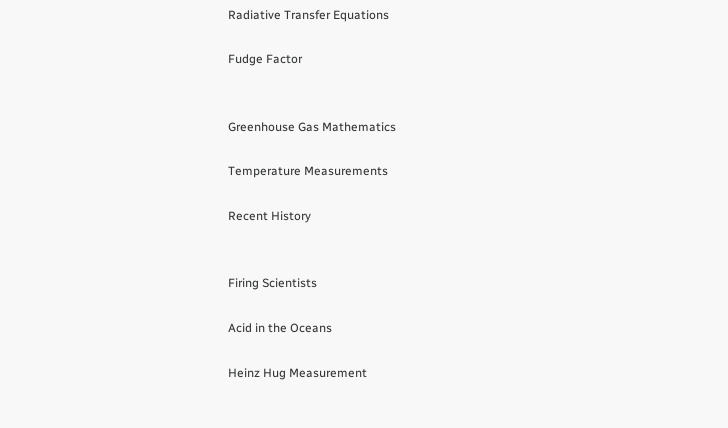Radiative Transfer Equations

Fudge Factor


Greenhouse Gas Mathematics

Temperature Measurements

Recent History


Firing Scientists

Acid in the Oceans

Heinz Hug Measurement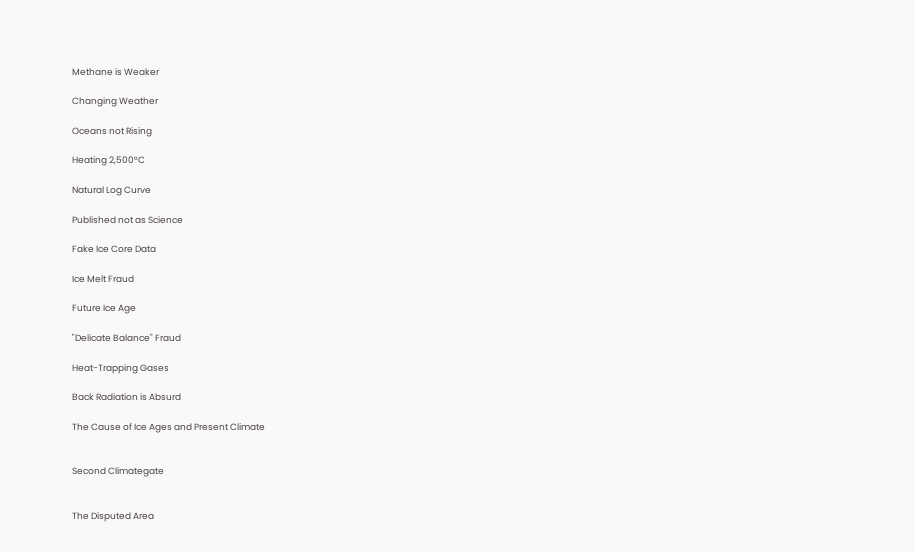Methane is Weaker

Changing Weather

Oceans not Rising

Heating 2,500°C

Natural Log Curve

Published not as Science

Fake Ice Core Data

Ice Melt Fraud

Future Ice Age

"Delicate Balance" Fraud

Heat-Trapping Gases

Back Radiation is Absurd

The Cause of Ice Ages and Present Climate


Second Climategate


The Disputed Area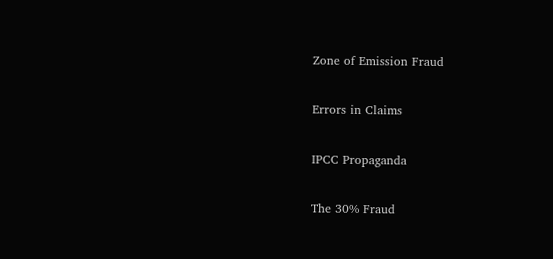Zone of Emission Fraud

Errors in Claims

IPCC Propaganda

The 30% Fraud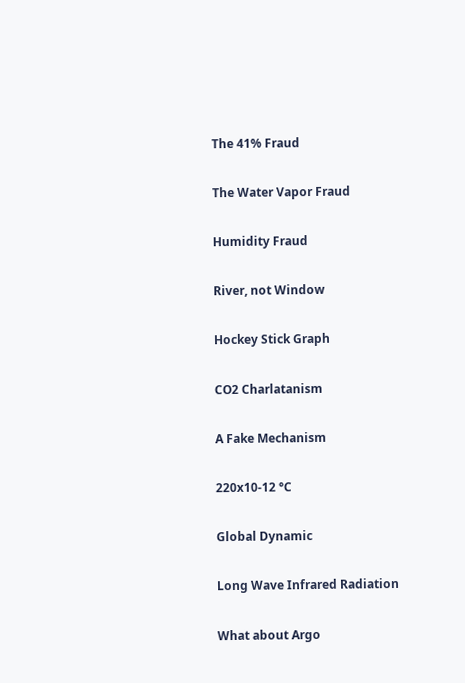The 41% Fraud

The Water Vapor Fraud

Humidity Fraud

River, not Window

Hockey Stick Graph

CO2 Charlatanism

A Fake Mechanism

220x10-12 °C

Global Dynamic

Long Wave Infrared Radiation

What about Argo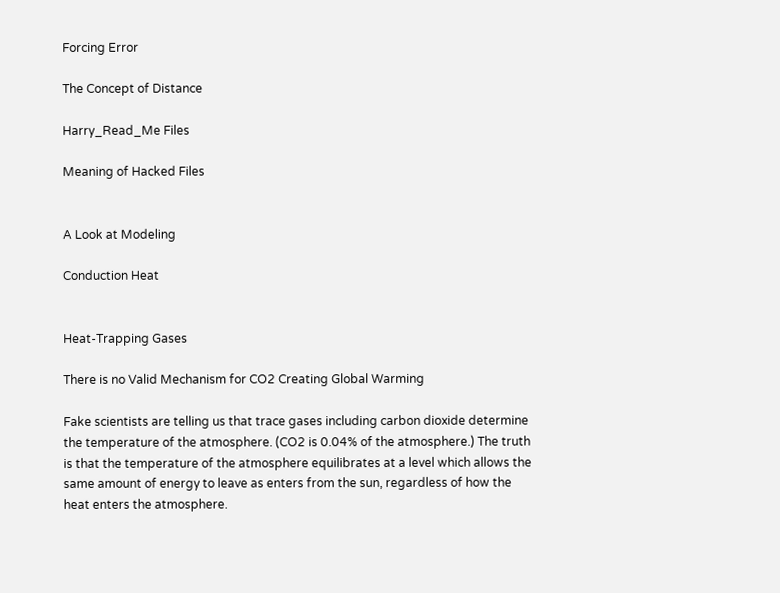Forcing Error

The Concept of Distance

Harry_Read_Me Files

Meaning of Hacked Files


A Look at Modeling

Conduction Heat


Heat-Trapping Gases

There is no Valid Mechanism for CO2 Creating Global Warming

Fake scientists are telling us that trace gases including carbon dioxide determine the temperature of the atmosphere. (CO2 is 0.04% of the atmosphere.) The truth is that the temperature of the atmosphere equilibrates at a level which allows the same amount of energy to leave as enters from the sun, regardless of how the heat enters the atmosphere.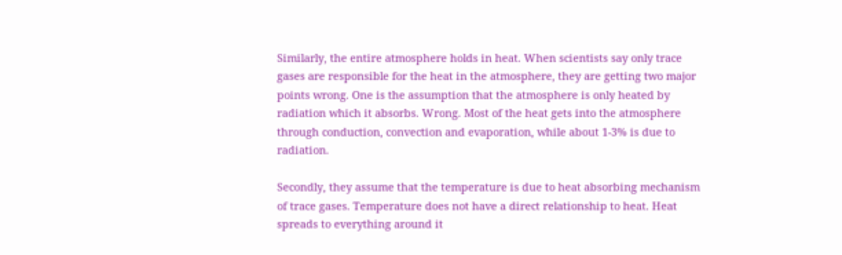Similarly, the entire atmosphere holds in heat. When scientists say only trace gases are responsible for the heat in the atmosphere, they are getting two major points wrong. One is the assumption that the atmosphere is only heated by radiation which it absorbs. Wrong. Most of the heat gets into the atmosphere through conduction, convection and evaporation, while about 1-3% is due to radiation.

Secondly, they assume that the temperature is due to heat absorbing mechanism of trace gases. Temperature does not have a direct relationship to heat. Heat spreads to everything around it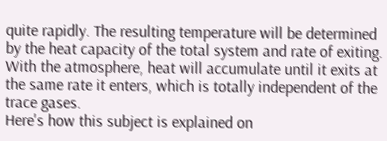quite rapidly. The resulting temperature will be determined by the heat capacity of the total system and rate of exiting. With the atmosphere, heat will accumulate until it exits at the same rate it enters, which is totally independent of the trace gases.
Here's how this subject is explained on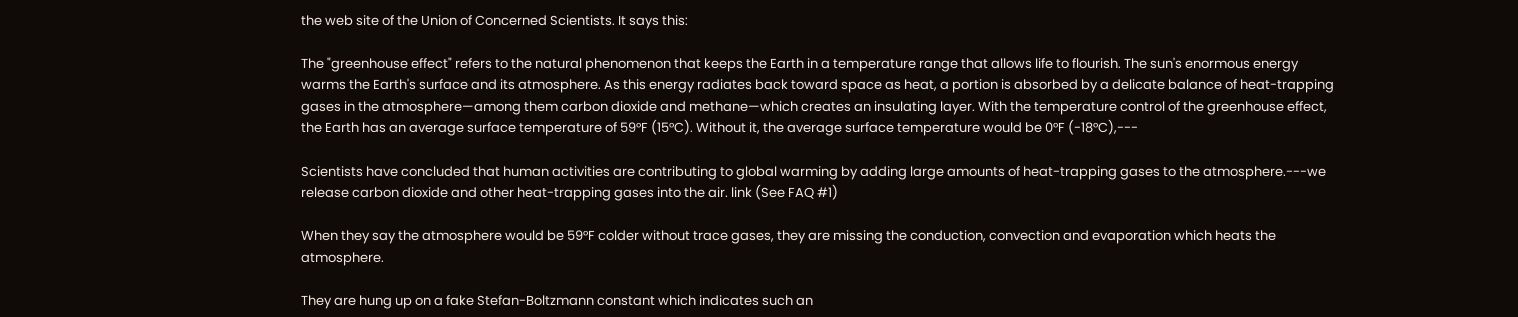the web site of the Union of Concerned Scientists. It says this:

The "greenhouse effect" refers to the natural phenomenon that keeps the Earth in a temperature range that allows life to flourish. The sun's enormous energy warms the Earth's surface and its atmosphere. As this energy radiates back toward space as heat, a portion is absorbed by a delicate balance of heat-trapping gases in the atmosphere—among them carbon dioxide and methane—which creates an insulating layer. With the temperature control of the greenhouse effect, the Earth has an average surface temperature of 59°F (15°C). Without it, the average surface temperature would be 0°F (-18°C),---

Scientists have concluded that human activities are contributing to global warming by adding large amounts of heat-trapping gases to the atmosphere.---we release carbon dioxide and other heat-trapping gases into the air. link (See FAQ #1)

When they say the atmosphere would be 59°F colder without trace gases, they are missing the conduction, convection and evaporation which heats the atmosphere.

They are hung up on a fake Stefan-Boltzmann constant which indicates such an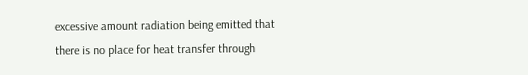excessive amount radiation being emitted that there is no place for heat transfer through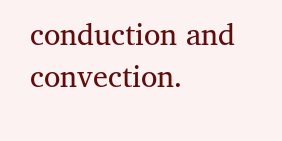conduction and convection.